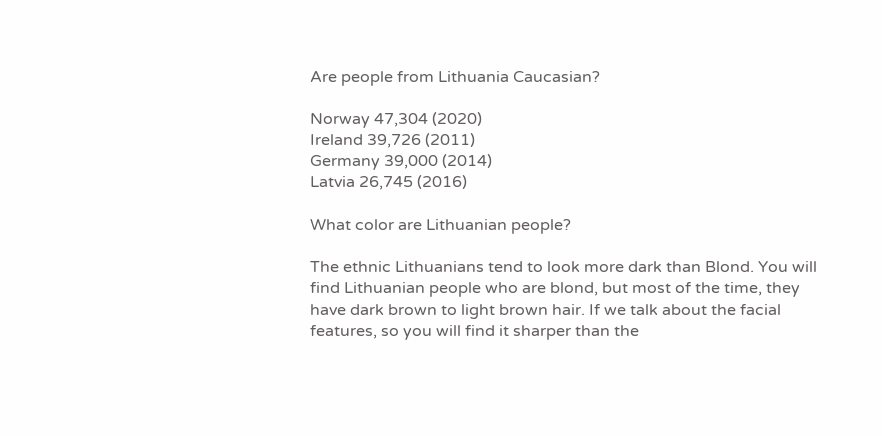Are people from Lithuania Caucasian?

Norway 47,304 (2020)
Ireland 39,726 (2011)
Germany 39,000 (2014)
Latvia 26,745 (2016)

What color are Lithuanian people?

The ethnic Lithuanians tend to look more dark than Blond. You will find Lithuanian people who are blond, but most of the time, they have dark brown to light brown hair. If we talk about the facial features, so you will find it sharper than the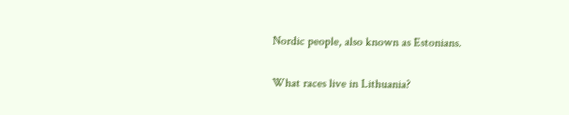Nordic people, also known as Estonians.

What races live in Lithuania?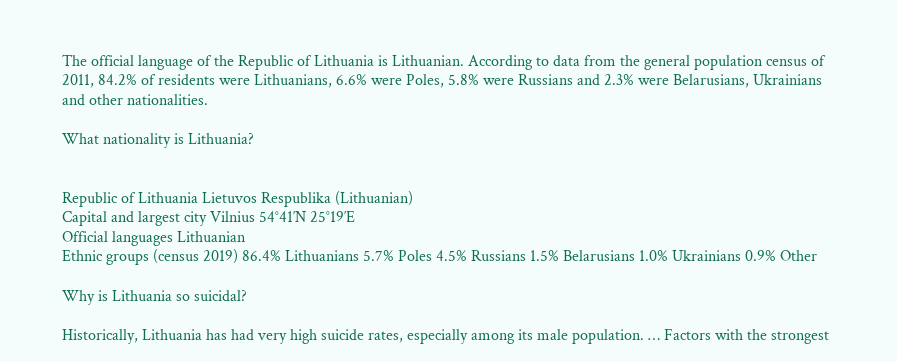The official language of the Republic of Lithuania is Lithuanian. According to data from the general population census of 2011, 84.2% of residents were Lithuanians, 6.6% were Poles, 5.8% were Russians and 2.3% were Belarusians, Ukrainians and other nationalities.

What nationality is Lithuania?


Republic of Lithuania Lietuvos Respublika (Lithuanian)
Capital and largest city Vilnius 54°41′N 25°19′E
Official languages Lithuanian
Ethnic groups (census 2019) 86.4% Lithuanians 5.7% Poles 4.5% Russians 1.5% Belarusians 1.0% Ukrainians 0.9% Other

Why is Lithuania so suicidal?

Historically, Lithuania has had very high suicide rates, especially among its male population. … Factors with the strongest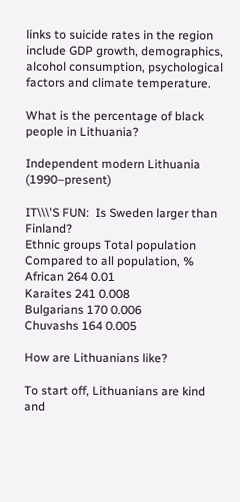links to suicide rates in the region include GDP growth, demographics, alcohol consumption, psychological factors and climate temperature.

What is the percentage of black people in Lithuania?

Independent modern Lithuania (1990–present)

IT\\\'S FUN:  Is Sweden larger than Finland?
Ethnic groups Total population Compared to all population, %
African 264 0.01
Karaites 241 0.008
Bulgarians 170 0.006
Chuvashs 164 0.005

How are Lithuanians like?

To start off, Lithuanians are kind and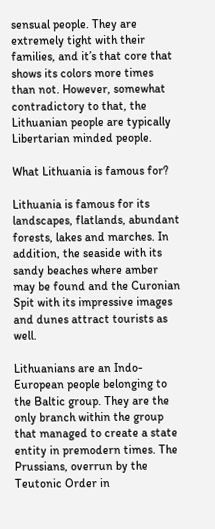sensual people. They are extremely tight with their families, and it’s that core that shows its colors more times than not. However, somewhat contradictory to that, the Lithuanian people are typically Libertarian minded people.

What Lithuania is famous for?

Lithuania is famous for its landscapes, flatlands, abundant forests, lakes and marches. In addition, the seaside with its sandy beaches where amber may be found and the Curonian Spit with its impressive images and dunes attract tourists as well.

Lithuanians are an Indo-European people belonging to the Baltic group. They are the only branch within the group that managed to create a state entity in premodern times. The Prussians, overrun by the Teutonic Order in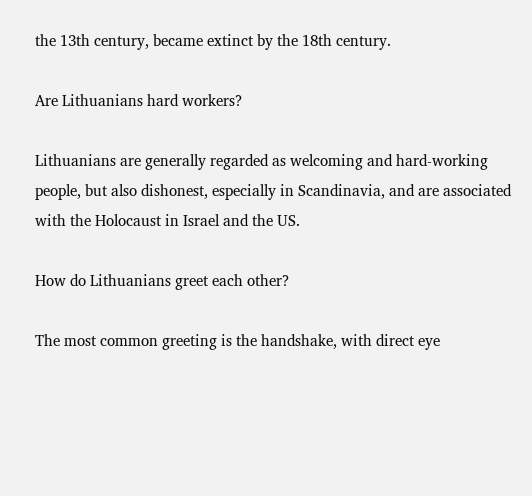the 13th century, became extinct by the 18th century.

Are Lithuanians hard workers?

Lithuanians are generally regarded as welcoming and hard-working people, but also dishonest, especially in Scandinavia, and are associated with the Holocaust in Israel and the US.

How do Lithuanians greet each other?

The most common greeting is the handshake, with direct eye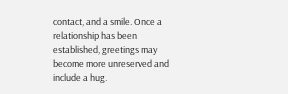contact, and a smile. Once a relationship has been established, greetings may become more unreserved and include a hug.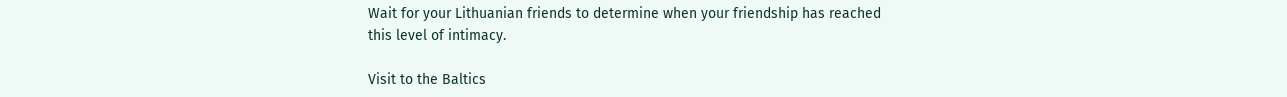Wait for your Lithuanian friends to determine when your friendship has reached this level of intimacy.

Visit to the Baltics